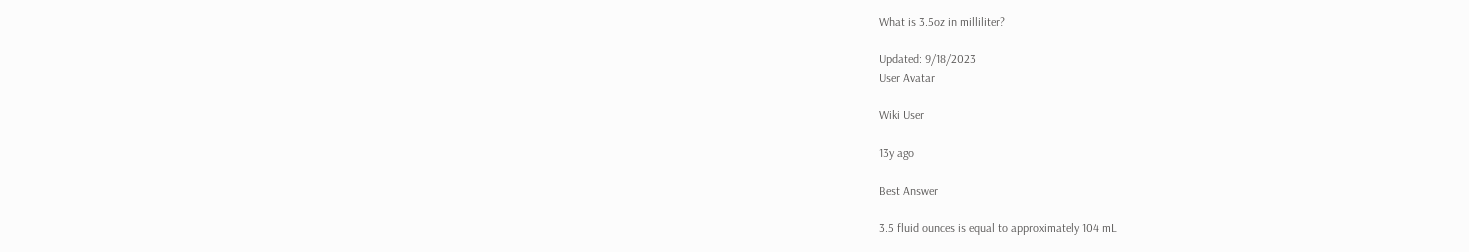What is 3.5oz in milliliter?

Updated: 9/18/2023
User Avatar

Wiki User

13y ago

Best Answer

3.5 fluid ounces is equal to approximately 104 mL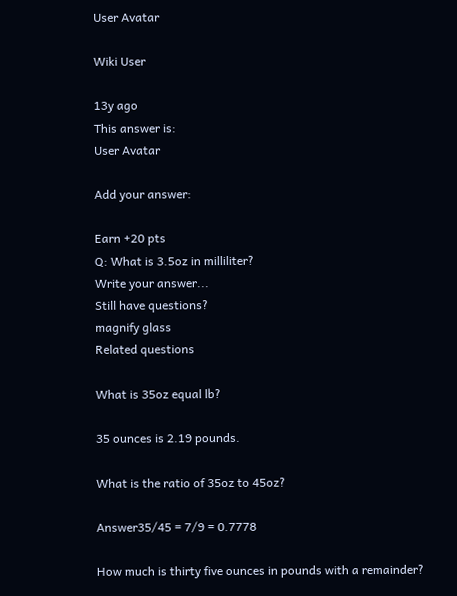User Avatar

Wiki User

13y ago
This answer is:
User Avatar

Add your answer:

Earn +20 pts
Q: What is 3.5oz in milliliter?
Write your answer...
Still have questions?
magnify glass
Related questions

What is 35oz equal lb?

35 ounces is 2.19 pounds.

What is the ratio of 35oz to 45oz?

Answer35/45 = 7/9 = 0.7778

How much is thirty five ounces in pounds with a remainder?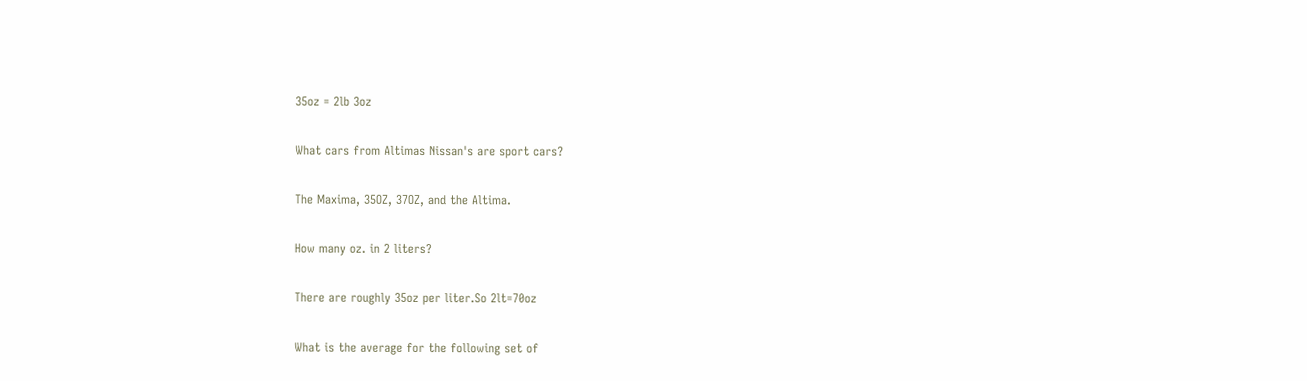35oz = 2lb 3oz

What cars from Altimas Nissan's are sport cars?

The Maxima, 35OZ, 37OZ, and the Altima.

How many oz. in 2 liters?

There are roughly 35oz per liter.So 2lt=70oz

What is the average for the following set of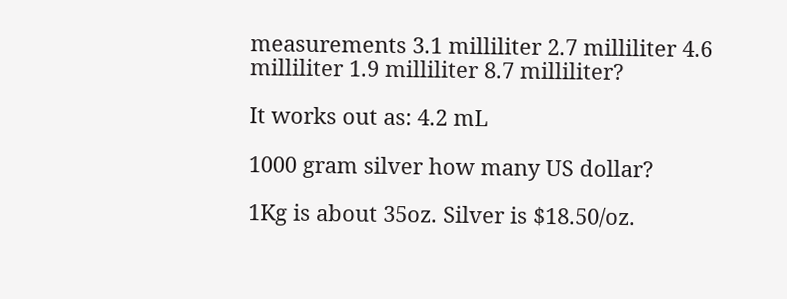measurements 3.1 milliliter 2.7 milliliter 4.6 milliliter 1.9 milliliter 8.7 milliliter?

It works out as: 4.2 mL

1000 gram silver how many US dollar?

1Kg is about 35oz. Silver is $18.50/oz.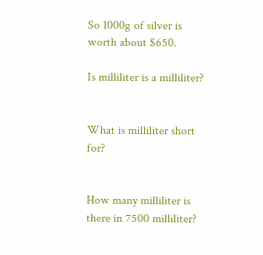So 1000g of silver is worth about $650.

Is milliliter is a milliliter?


What is milliliter short for?


How many milliliter is there in 7500 milliliter?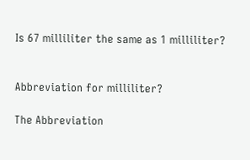Is 67 milliliter the same as 1 milliliter?


Abbreviation for milliliter?

The Abbreviation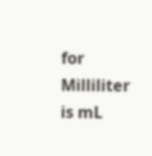for Milliliter is mL